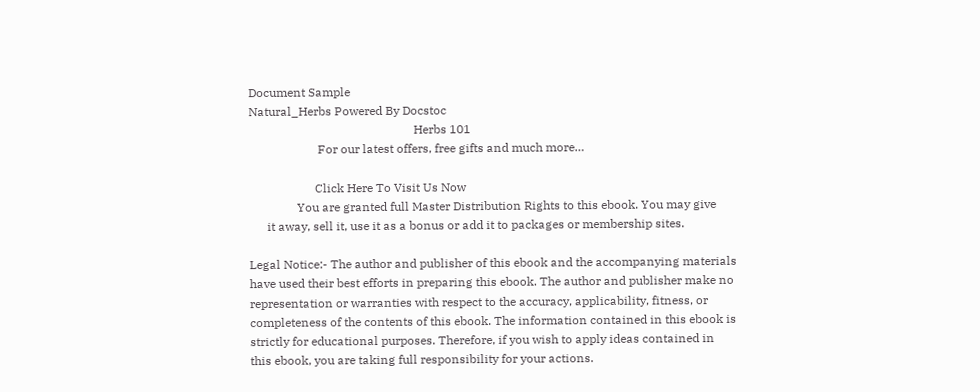Document Sample
Natural_Herbs Powered By Docstoc
                                                       Herbs 101
                       For our latest offers, free gifts and much more…

                      Click Here To Visit Us Now
                You are granted full Master Distribution Rights to this ebook. You may give
      it away, sell it, use it as a bonus or add it to packages or membership sites.

Legal Notice:- The author and publisher of this ebook and the accompanying materials
have used their best efforts in preparing this ebook. The author and publisher make no
representation or warranties with respect to the accuracy, applicability, fitness, or
completeness of the contents of this ebook. The information contained in this ebook is
strictly for educational purposes. Therefore, if you wish to apply ideas contained in
this ebook, you are taking full responsibility for your actions.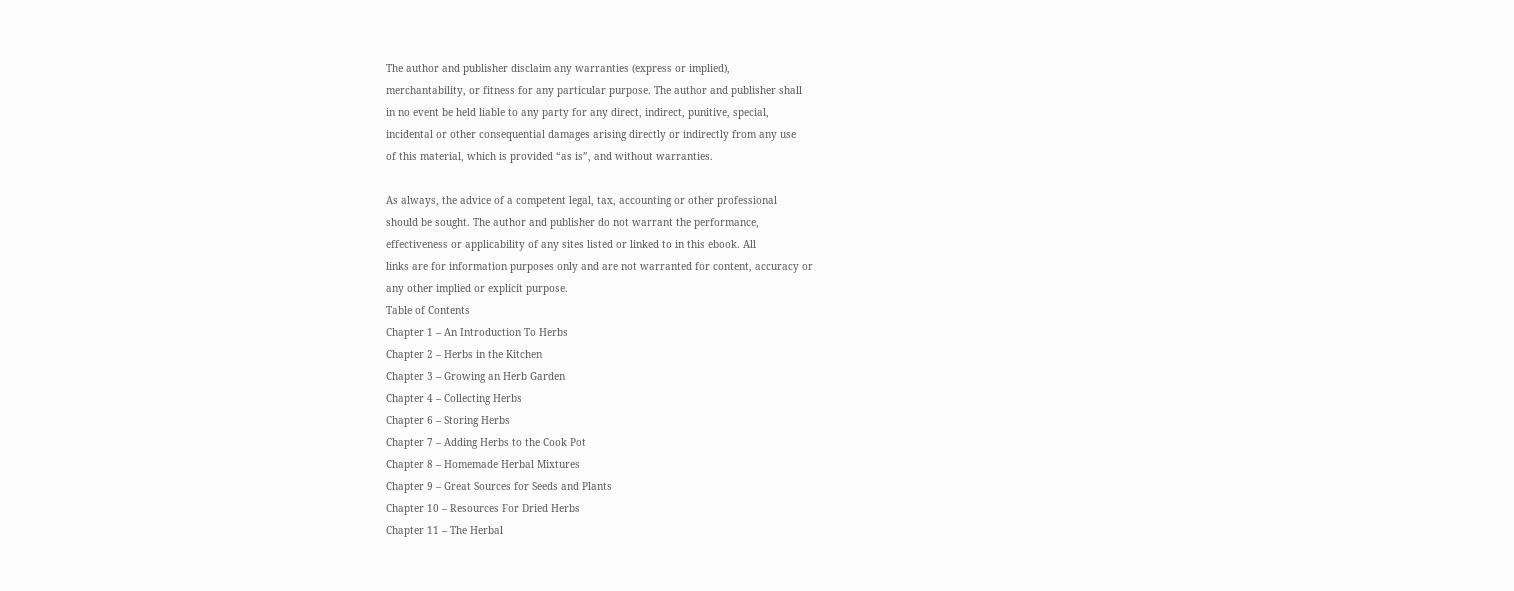The author and publisher disclaim any warranties (express or implied),
merchantability, or fitness for any particular purpose. The author and publisher shall
in no event be held liable to any party for any direct, indirect, punitive, special,
incidental or other consequential damages arising directly or indirectly from any use
of this material, which is provided “as is”, and without warranties.

As always, the advice of a competent legal, tax, accounting or other professional
should be sought. The author and publisher do not warrant the performance,
effectiveness or applicability of any sites listed or linked to in this ebook. All
links are for information purposes only and are not warranted for content, accuracy or
any other implied or explicit purpose.
Table of Contents
Chapter 1 – An Introduction To Herbs
Chapter 2 – Herbs in the Kitchen
Chapter 3 – Growing an Herb Garden
Chapter 4 – Collecting Herbs
Chapter 6 – Storing Herbs
Chapter 7 – Adding Herbs to the Cook Pot
Chapter 8 – Homemade Herbal Mixtures
Chapter 9 – Great Sources for Seeds and Plants
Chapter 10 – Resources For Dried Herbs
Chapter 11 – The Herbal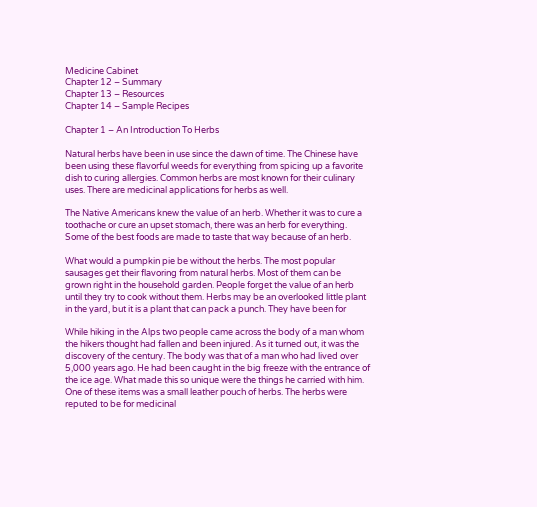Medicine Cabinet
Chapter 12 – Summary
Chapter 13 – Resources
Chapter 14 – Sample Recipes

Chapter 1 – An Introduction To Herbs

Natural herbs have been in use since the dawn of time. The Chinese have
been using these flavorful weeds for everything from spicing up a favorite
dish to curing allergies. Common herbs are most known for their culinary
uses. There are medicinal applications for herbs as well.

The Native Americans knew the value of an herb. Whether it was to cure a
toothache or cure an upset stomach, there was an herb for everything.
Some of the best foods are made to taste that way because of an herb.

What would a pumpkin pie be without the herbs. The most popular
sausages get their flavoring from natural herbs. Most of them can be
grown right in the household garden. People forget the value of an herb
until they try to cook without them. Herbs may be an overlooked little plant
in the yard, but it is a plant that can pack a punch. They have been for

While hiking in the Alps two people came across the body of a man whom
the hikers thought had fallen and been injured. As it turned out, it was the
discovery of the century. The body was that of a man who had lived over
5,000 years ago. He had been caught in the big freeze with the entrance of
the ice age. What made this so unique were the things he carried with him.
One of these items was a small leather pouch of herbs. The herbs were
reputed to be for medicinal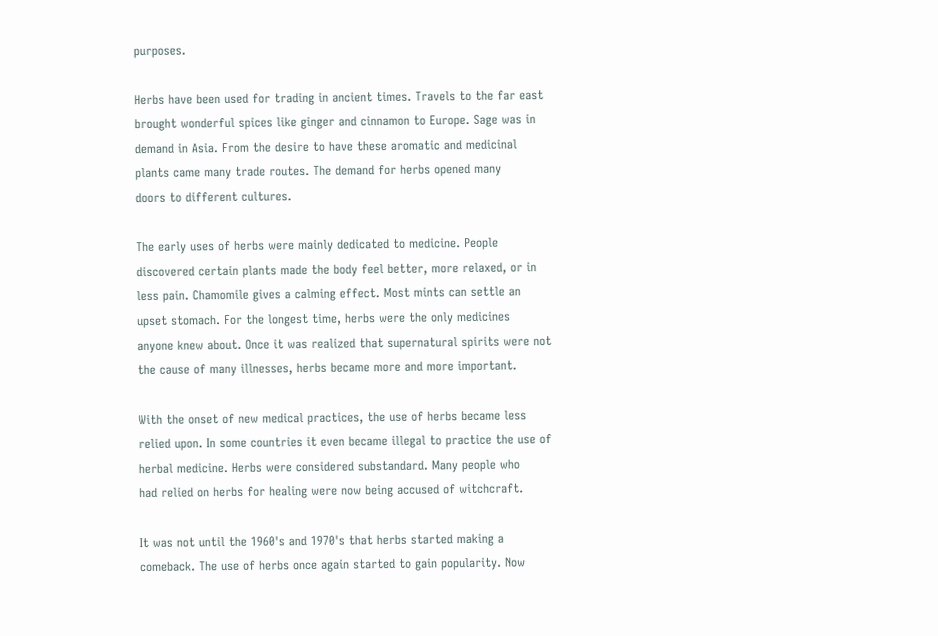purposes.

Herbs have been used for trading in ancient times. Travels to the far east
brought wonderful spices like ginger and cinnamon to Europe. Sage was in
demand in Asia. From the desire to have these aromatic and medicinal
plants came many trade routes. The demand for herbs opened many
doors to different cultures.

The early uses of herbs were mainly dedicated to medicine. People
discovered certain plants made the body feel better, more relaxed, or in
less pain. Chamomile gives a calming effect. Most mints can settle an
upset stomach. For the longest time, herbs were the only medicines
anyone knew about. Once it was realized that supernatural spirits were not
the cause of many illnesses, herbs became more and more important.

With the onset of new medical practices, the use of herbs became less
relied upon. In some countries it even became illegal to practice the use of
herbal medicine. Herbs were considered substandard. Many people who
had relied on herbs for healing were now being accused of witchcraft.

It was not until the 1960's and 1970's that herbs started making a
comeback. The use of herbs once again started to gain popularity. Now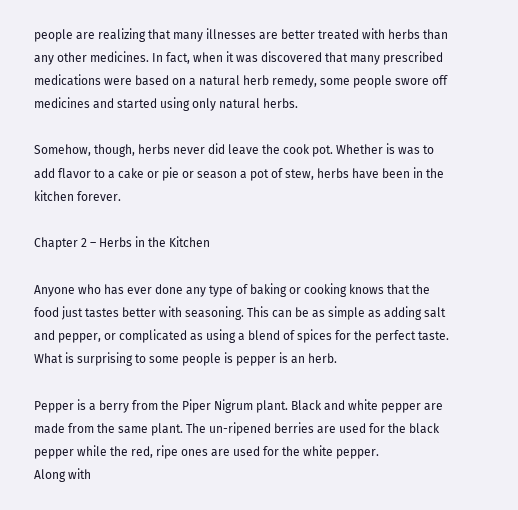people are realizing that many illnesses are better treated with herbs than
any other medicines. In fact, when it was discovered that many prescribed
medications were based on a natural herb remedy, some people swore off
medicines and started using only natural herbs.

Somehow, though, herbs never did leave the cook pot. Whether is was to
add flavor to a cake or pie or season a pot of stew, herbs have been in the
kitchen forever.

Chapter 2 – Herbs in the Kitchen

Anyone who has ever done any type of baking or cooking knows that the
food just tastes better with seasoning. This can be as simple as adding salt
and pepper, or complicated as using a blend of spices for the perfect taste.
What is surprising to some people is pepper is an herb.

Pepper is a berry from the Piper Nigrum plant. Black and white pepper are
made from the same plant. The un-ripened berries are used for the black
pepper while the red, ripe ones are used for the white pepper.
Along with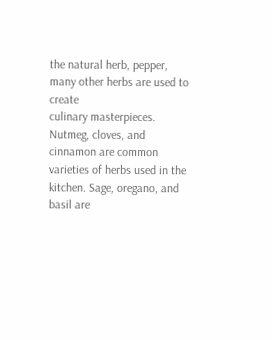the natural herb, pepper, many other herbs are used to create
culinary masterpieces. Nutmeg, cloves, and cinnamon are common
varieties of herbs used in the kitchen. Sage, oregano, and basil are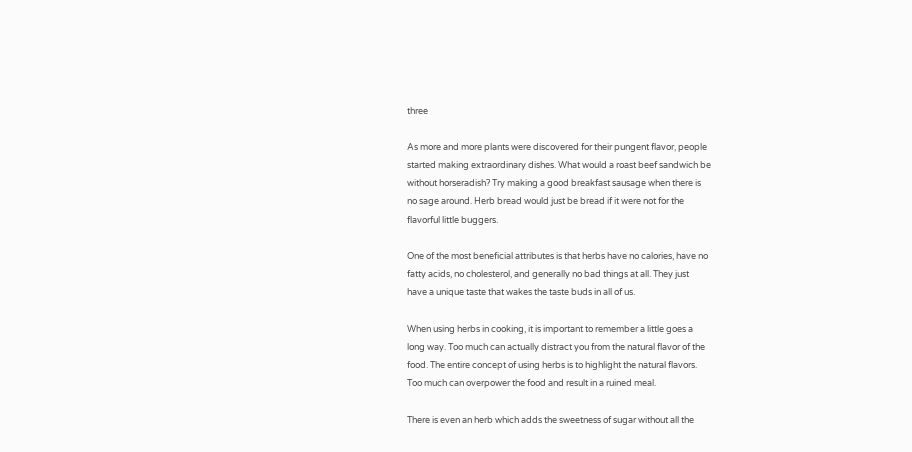three

As more and more plants were discovered for their pungent flavor, people
started making extraordinary dishes. What would a roast beef sandwich be
without horseradish? Try making a good breakfast sausage when there is
no sage around. Herb bread would just be bread if it were not for the
flavorful little buggers.

One of the most beneficial attributes is that herbs have no calories, have no
fatty acids, no cholesterol, and generally no bad things at all. They just
have a unique taste that wakes the taste buds in all of us.

When using herbs in cooking, it is important to remember a little goes a
long way. Too much can actually distract you from the natural flavor of the
food. The entire concept of using herbs is to highlight the natural flavors.
Too much can overpower the food and result in a ruined meal.

There is even an herb which adds the sweetness of sugar without all the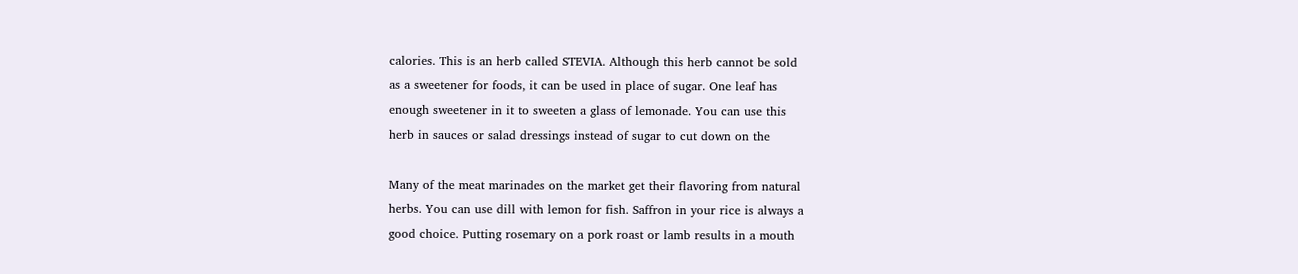calories. This is an herb called STEVIA. Although this herb cannot be sold
as a sweetener for foods, it can be used in place of sugar. One leaf has
enough sweetener in it to sweeten a glass of lemonade. You can use this
herb in sauces or salad dressings instead of sugar to cut down on the

Many of the meat marinades on the market get their flavoring from natural
herbs. You can use dill with lemon for fish. Saffron in your rice is always a
good choice. Putting rosemary on a pork roast or lamb results in a mouth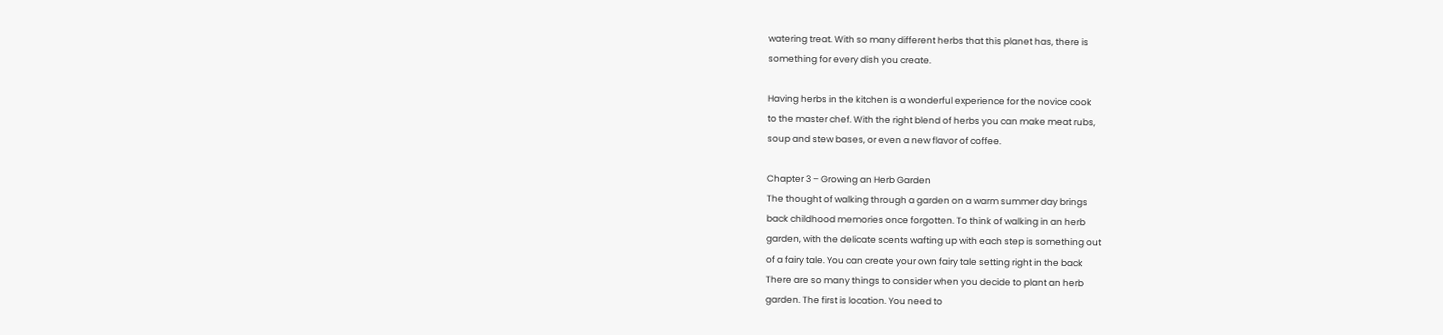watering treat. With so many different herbs that this planet has, there is
something for every dish you create.

Having herbs in the kitchen is a wonderful experience for the novice cook
to the master chef. With the right blend of herbs you can make meat rubs,
soup and stew bases, or even a new flavor of coffee.

Chapter 3 – Growing an Herb Garden
The thought of walking through a garden on a warm summer day brings
back childhood memories once forgotten. To think of walking in an herb
garden, with the delicate scents wafting up with each step is something out
of a fairy tale. You can create your own fairy tale setting right in the back
There are so many things to consider when you decide to plant an herb
garden. The first is location. You need to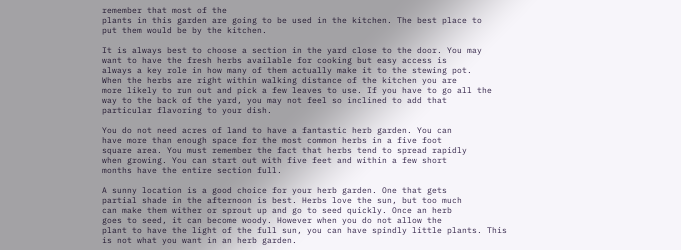remember that most of the
plants in this garden are going to be used in the kitchen. The best place to
put them would be by the kitchen.

It is always best to choose a section in the yard close to the door. You may
want to have the fresh herbs available for cooking but easy access is
always a key role in how many of them actually make it to the stewing pot.
When the herbs are right within walking distance of the kitchen you are
more likely to run out and pick a few leaves to use. If you have to go all the
way to the back of the yard, you may not feel so inclined to add that
particular flavoring to your dish.

You do not need acres of land to have a fantastic herb garden. You can
have more than enough space for the most common herbs in a five foot
square area. You must remember the fact that herbs tend to spread rapidly
when growing. You can start out with five feet and within a few short
months have the entire section full.

A sunny location is a good choice for your herb garden. One that gets
partial shade in the afternoon is best. Herbs love the sun, but too much
can make them wither or sprout up and go to seed quickly. Once an herb
goes to seed, it can become woody. However when you do not allow the
plant to have the light of the full sun, you can have spindly little plants. This
is not what you want in an herb garden.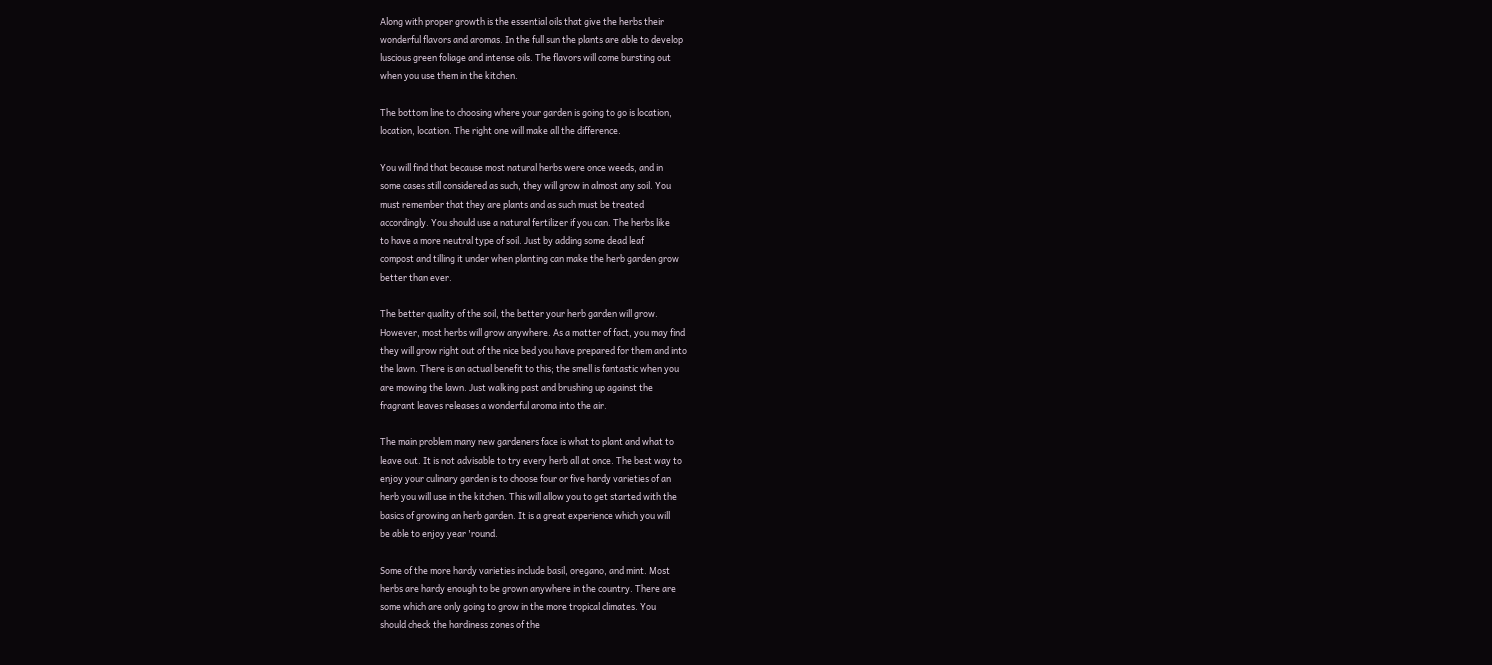Along with proper growth is the essential oils that give the herbs their
wonderful flavors and aromas. In the full sun the plants are able to develop
luscious green foliage and intense oils. The flavors will come bursting out
when you use them in the kitchen.

The bottom line to choosing where your garden is going to go is location,
location, location. The right one will make all the difference.

You will find that because most natural herbs were once weeds, and in
some cases still considered as such, they will grow in almost any soil. You
must remember that they are plants and as such must be treated
accordingly. You should use a natural fertilizer if you can. The herbs like
to have a more neutral type of soil. Just by adding some dead leaf
compost and tilling it under when planting can make the herb garden grow
better than ever.

The better quality of the soil, the better your herb garden will grow.
However, most herbs will grow anywhere. As a matter of fact, you may find
they will grow right out of the nice bed you have prepared for them and into
the lawn. There is an actual benefit to this; the smell is fantastic when you
are mowing the lawn. Just walking past and brushing up against the
fragrant leaves releases a wonderful aroma into the air.

The main problem many new gardeners face is what to plant and what to
leave out. It is not advisable to try every herb all at once. The best way to
enjoy your culinary garden is to choose four or five hardy varieties of an
herb you will use in the kitchen. This will allow you to get started with the
basics of growing an herb garden. It is a great experience which you will
be able to enjoy year 'round.

Some of the more hardy varieties include basil, oregano, and mint. Most
herbs are hardy enough to be grown anywhere in the country. There are
some which are only going to grow in the more tropical climates. You
should check the hardiness zones of the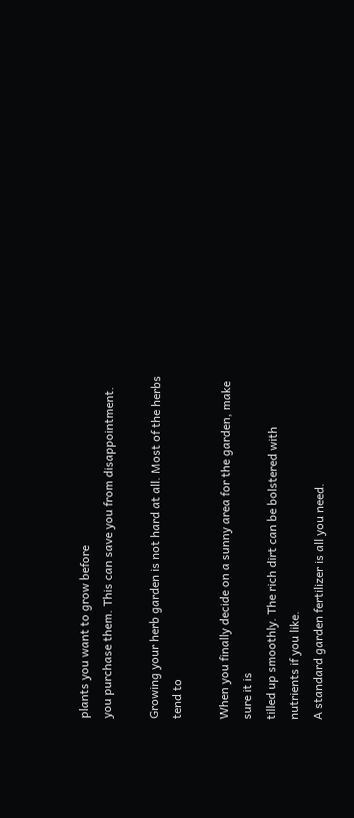plants you want to grow before
you purchase them. This can save you from disappointment.

Growing your herb garden is not hard at all. Most of the herbs tend to

When you finally decide on a sunny area for the garden, make sure it is
tilled up smoothly. The rich dirt can be bolstered with nutrients if you like.
A standard garden fertilizer is all you need.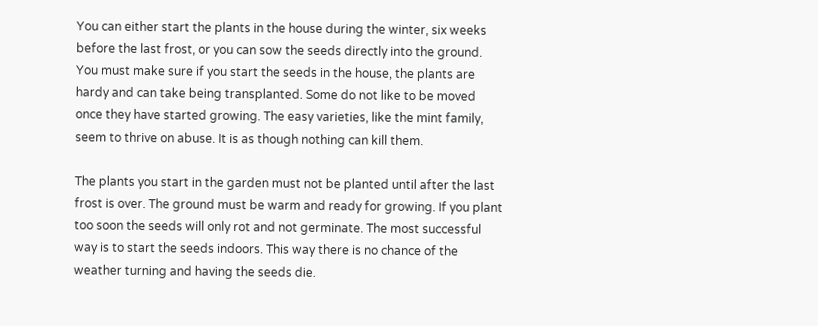You can either start the plants in the house during the winter, six weeks
before the last frost, or you can sow the seeds directly into the ground.
You must make sure if you start the seeds in the house, the plants are
hardy and can take being transplanted. Some do not like to be moved
once they have started growing. The easy varieties, like the mint family,
seem to thrive on abuse. It is as though nothing can kill them.

The plants you start in the garden must not be planted until after the last
frost is over. The ground must be warm and ready for growing. If you plant
too soon the seeds will only rot and not germinate. The most successful
way is to start the seeds indoors. This way there is no chance of the
weather turning and having the seeds die.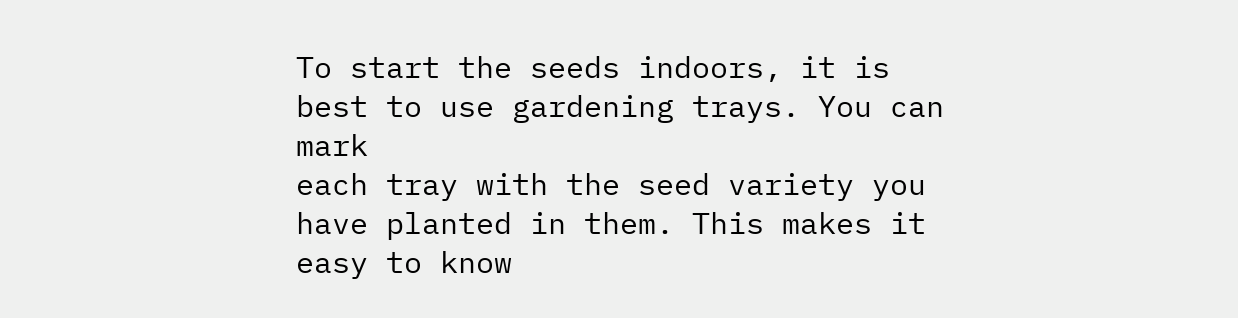To start the seeds indoors, it is best to use gardening trays. You can mark
each tray with the seed variety you have planted in them. This makes it
easy to know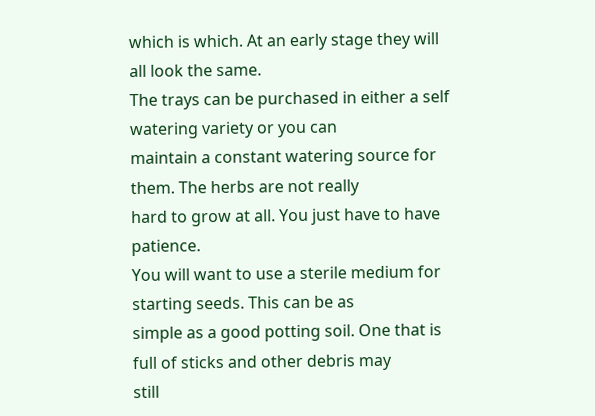which is which. At an early stage they will all look the same.
The trays can be purchased in either a self watering variety or you can
maintain a constant watering source for them. The herbs are not really
hard to grow at all. You just have to have patience.
You will want to use a sterile medium for starting seeds. This can be as
simple as a good potting soil. One that is full of sticks and other debris may
still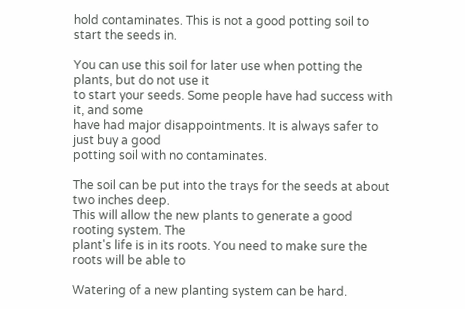hold contaminates. This is not a good potting soil to start the seeds in.

You can use this soil for later use when potting the plants, but do not use it
to start your seeds. Some people have had success with it, and some
have had major disappointments. It is always safer to just buy a good
potting soil with no contaminates.

The soil can be put into the trays for the seeds at about two inches deep.
This will allow the new plants to generate a good rooting system. The
plant's life is in its roots. You need to make sure the roots will be able to

Watering of a new planting system can be hard.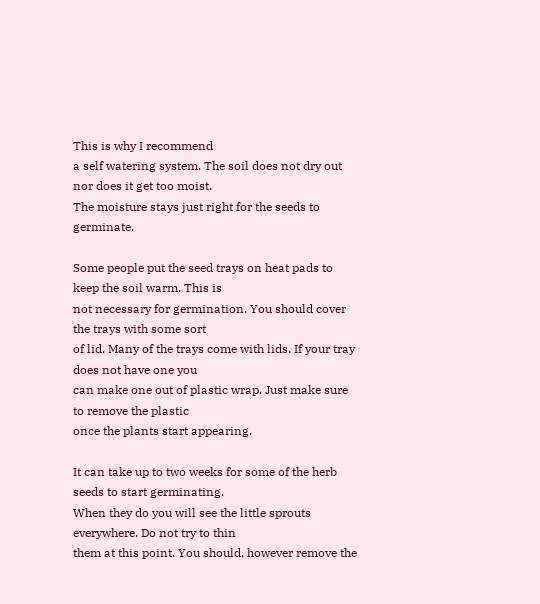This is why I recommend
a self watering system. The soil does not dry out nor does it get too moist.
The moisture stays just right for the seeds to germinate.

Some people put the seed trays on heat pads to keep the soil warm. This is
not necessary for germination. You should cover the trays with some sort
of lid. Many of the trays come with lids. If your tray does not have one you
can make one out of plastic wrap. Just make sure to remove the plastic
once the plants start appearing.

It can take up to two weeks for some of the herb seeds to start germinating.
When they do you will see the little sprouts everywhere. Do not try to thin
them at this point. You should, however remove the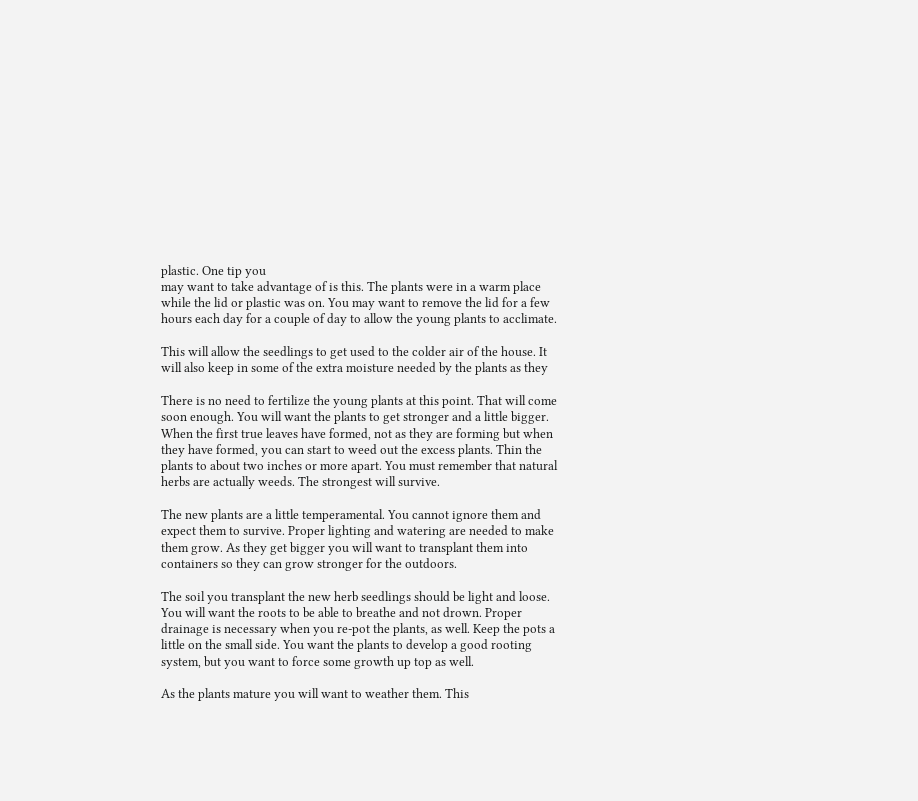plastic. One tip you
may want to take advantage of is this. The plants were in a warm place
while the lid or plastic was on. You may want to remove the lid for a few
hours each day for a couple of day to allow the young plants to acclimate.

This will allow the seedlings to get used to the colder air of the house. It
will also keep in some of the extra moisture needed by the plants as they

There is no need to fertilize the young plants at this point. That will come
soon enough. You will want the plants to get stronger and a little bigger.
When the first true leaves have formed, not as they are forming but when
they have formed, you can start to weed out the excess plants. Thin the
plants to about two inches or more apart. You must remember that natural
herbs are actually weeds. The strongest will survive.

The new plants are a little temperamental. You cannot ignore them and
expect them to survive. Proper lighting and watering are needed to make
them grow. As they get bigger you will want to transplant them into
containers so they can grow stronger for the outdoors.

The soil you transplant the new herb seedlings should be light and loose.
You will want the roots to be able to breathe and not drown. Proper
drainage is necessary when you re-pot the plants, as well. Keep the pots a
little on the small side. You want the plants to develop a good rooting
system, but you want to force some growth up top as well.

As the plants mature you will want to weather them. This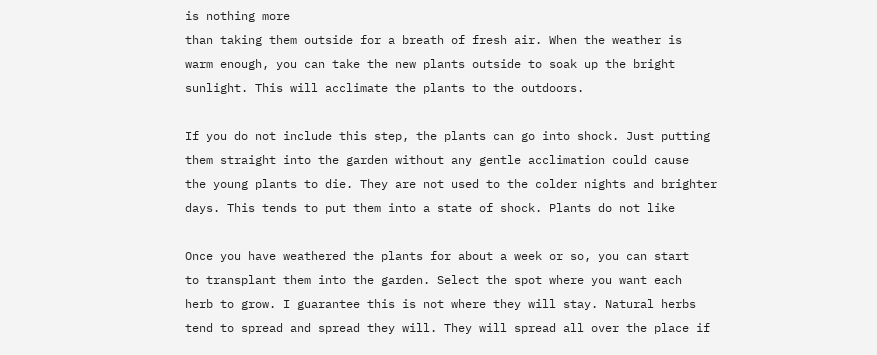is nothing more
than taking them outside for a breath of fresh air. When the weather is
warm enough, you can take the new plants outside to soak up the bright
sunlight. This will acclimate the plants to the outdoors.

If you do not include this step, the plants can go into shock. Just putting
them straight into the garden without any gentle acclimation could cause
the young plants to die. They are not used to the colder nights and brighter
days. This tends to put them into a state of shock. Plants do not like

Once you have weathered the plants for about a week or so, you can start
to transplant them into the garden. Select the spot where you want each
herb to grow. I guarantee this is not where they will stay. Natural herbs
tend to spread and spread they will. They will spread all over the place if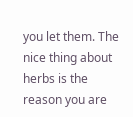you let them. The nice thing about herbs is the reason you are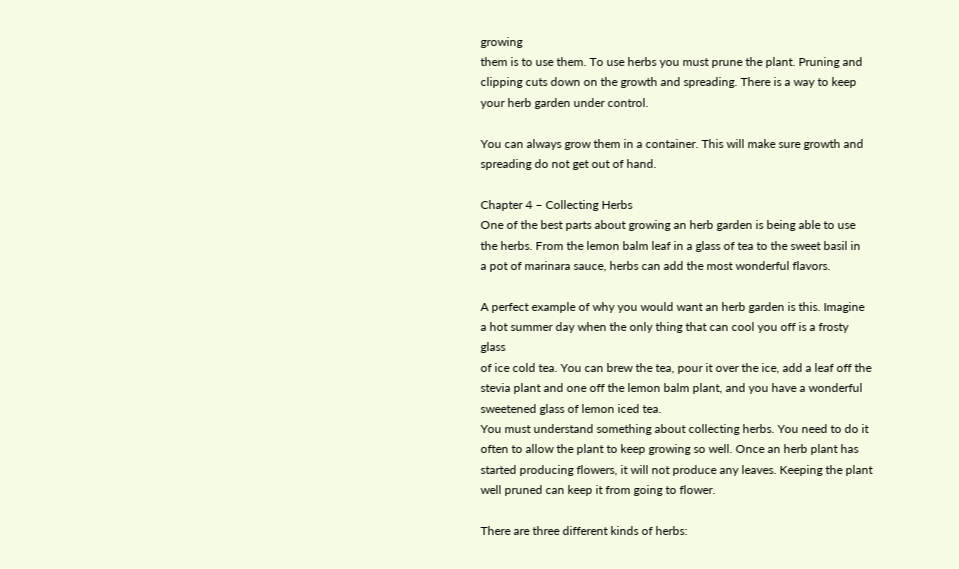growing
them is to use them. To use herbs you must prune the plant. Pruning and
clipping cuts down on the growth and spreading. There is a way to keep
your herb garden under control.

You can always grow them in a container. This will make sure growth and
spreading do not get out of hand.

Chapter 4 – Collecting Herbs
One of the best parts about growing an herb garden is being able to use
the herbs. From the lemon balm leaf in a glass of tea to the sweet basil in
a pot of marinara sauce, herbs can add the most wonderful flavors.

A perfect example of why you would want an herb garden is this. Imagine
a hot summer day when the only thing that can cool you off is a frosty glass
of ice cold tea. You can brew the tea, pour it over the ice, add a leaf off the
stevia plant and one off the lemon balm plant, and you have a wonderful
sweetened glass of lemon iced tea.
You must understand something about collecting herbs. You need to do it
often to allow the plant to keep growing so well. Once an herb plant has
started producing flowers, it will not produce any leaves. Keeping the plant
well pruned can keep it from going to flower.

There are three different kinds of herbs: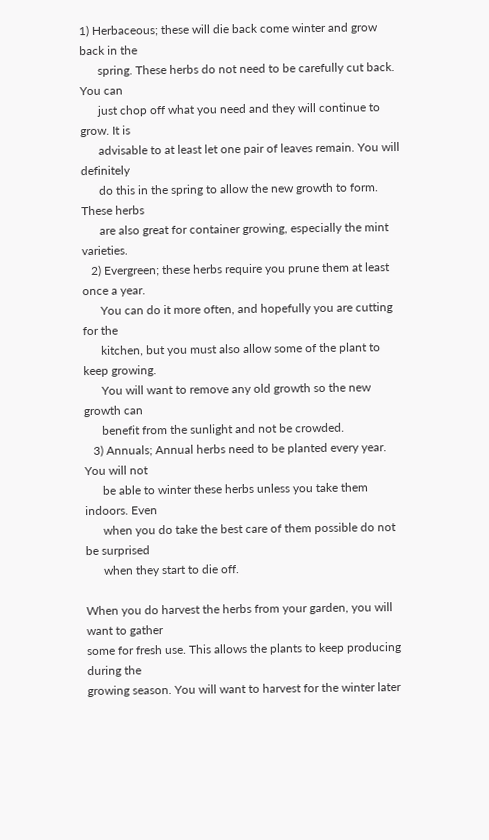1) Herbaceous; these will die back come winter and grow back in the
      spring. These herbs do not need to be carefully cut back. You can
      just chop off what you need and they will continue to grow. It is
      advisable to at least let one pair of leaves remain. You will definitely
      do this in the spring to allow the new growth to form. These herbs
      are also great for container growing, especially the mint varieties.
   2) Evergreen; these herbs require you prune them at least once a year.
      You can do it more often, and hopefully you are cutting for the
      kitchen, but you must also allow some of the plant to keep growing.
      You will want to remove any old growth so the new growth can
      benefit from the sunlight and not be crowded.
   3) Annuals; Annual herbs need to be planted every year. You will not
      be able to winter these herbs unless you take them indoors. Even
      when you do take the best care of them possible do not be surprised
      when they start to die off.

When you do harvest the herbs from your garden, you will want to gather
some for fresh use. This allows the plants to keep producing during the
growing season. You will want to harvest for the winter later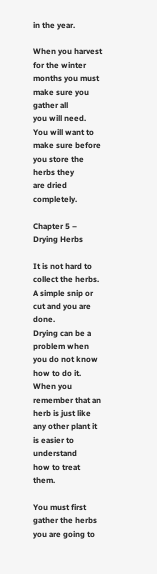in the year.

When you harvest for the winter months you must make sure you gather all
you will need. You will want to make sure before you store the herbs they
are dried completely.

Chapter 5 – Drying Herbs

It is not hard to collect the herbs. A simple snip or cut and you are done.
Drying can be a problem when you do not know how to do it. When you
remember that an herb is just like any other plant it is easier to understand
how to treat them.

You must first gather the herbs you are going to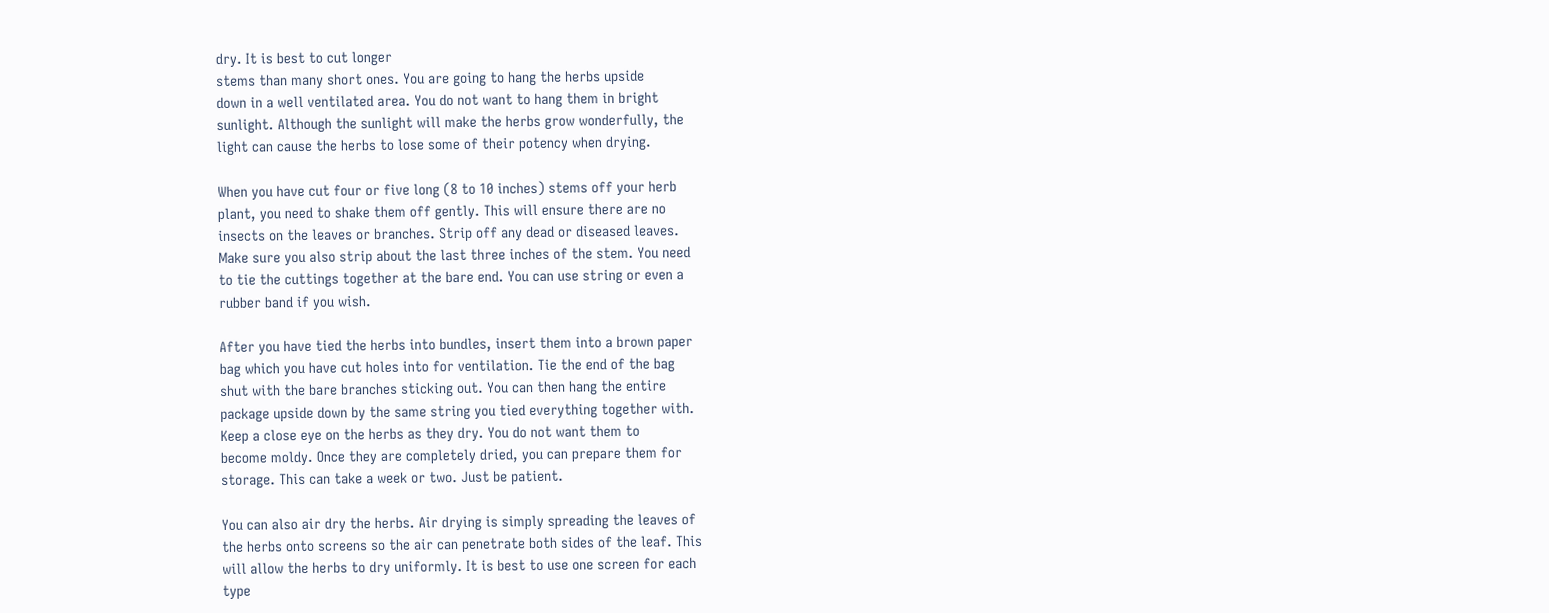dry. It is best to cut longer
stems than many short ones. You are going to hang the herbs upside
down in a well ventilated area. You do not want to hang them in bright
sunlight. Although the sunlight will make the herbs grow wonderfully, the
light can cause the herbs to lose some of their potency when drying.

When you have cut four or five long (8 to 10 inches) stems off your herb
plant, you need to shake them off gently. This will ensure there are no
insects on the leaves or branches. Strip off any dead or diseased leaves.
Make sure you also strip about the last three inches of the stem. You need
to tie the cuttings together at the bare end. You can use string or even a
rubber band if you wish.

After you have tied the herbs into bundles, insert them into a brown paper
bag which you have cut holes into for ventilation. Tie the end of the bag
shut with the bare branches sticking out. You can then hang the entire
package upside down by the same string you tied everything together with.
Keep a close eye on the herbs as they dry. You do not want them to
become moldy. Once they are completely dried, you can prepare them for
storage. This can take a week or two. Just be patient.

You can also air dry the herbs. Air drying is simply spreading the leaves of
the herbs onto screens so the air can penetrate both sides of the leaf. This
will allow the herbs to dry uniformly. It is best to use one screen for each
type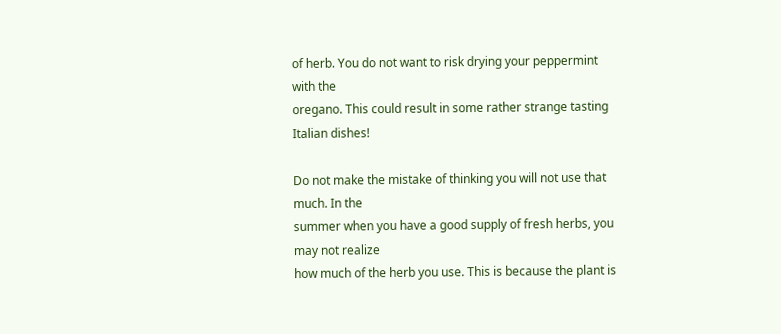of herb. You do not want to risk drying your peppermint with the
oregano. This could result in some rather strange tasting Italian dishes!

Do not make the mistake of thinking you will not use that much. In the
summer when you have a good supply of fresh herbs, you may not realize
how much of the herb you use. This is because the plant is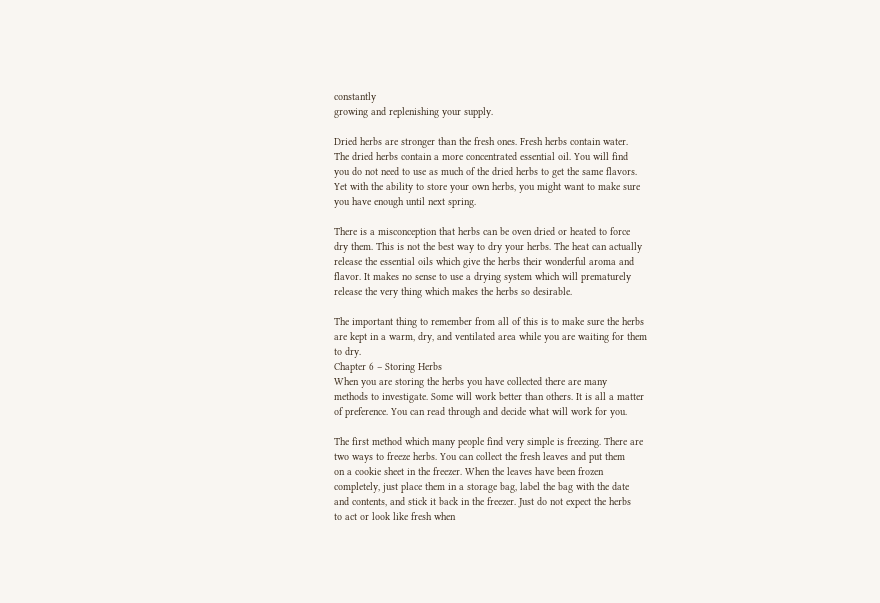constantly
growing and replenishing your supply.

Dried herbs are stronger than the fresh ones. Fresh herbs contain water.
The dried herbs contain a more concentrated essential oil. You will find
you do not need to use as much of the dried herbs to get the same flavors.
Yet with the ability to store your own herbs, you might want to make sure
you have enough until next spring.

There is a misconception that herbs can be oven dried or heated to force
dry them. This is not the best way to dry your herbs. The heat can actually
release the essential oils which give the herbs their wonderful aroma and
flavor. It makes no sense to use a drying system which will prematurely
release the very thing which makes the herbs so desirable.

The important thing to remember from all of this is to make sure the herbs
are kept in a warm, dry, and ventilated area while you are waiting for them
to dry.
Chapter 6 – Storing Herbs
When you are storing the herbs you have collected there are many
methods to investigate. Some will work better than others. It is all a matter
of preference. You can read through and decide what will work for you.

The first method which many people find very simple is freezing. There are
two ways to freeze herbs. You can collect the fresh leaves and put them
on a cookie sheet in the freezer. When the leaves have been frozen
completely, just place them in a storage bag, label the bag with the date
and contents, and stick it back in the freezer. Just do not expect the herbs
to act or look like fresh when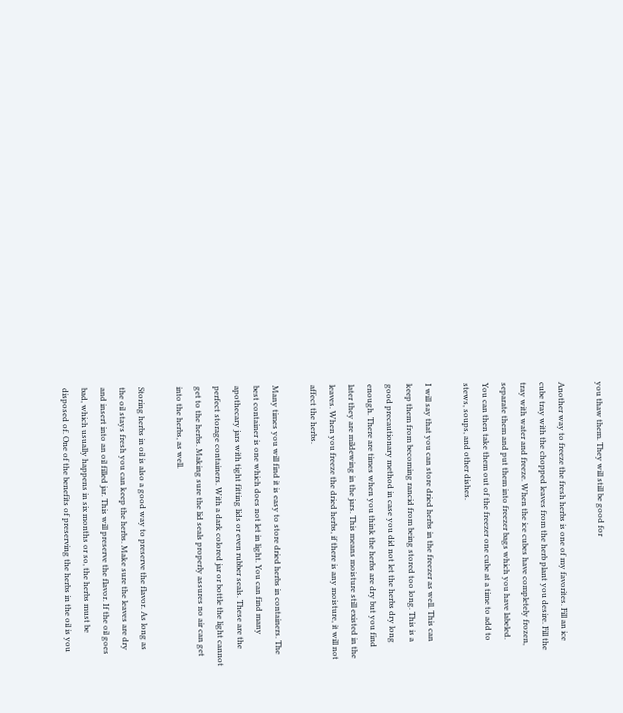you thaw them. They will still be good for

Another way to freeze the fresh herbs is one of my favorites. Fill an ice
cube tray with the chopped leaves from the herb plant you desire. Fill the
tray with water and freeze. When the ice cubes have completely frozen,
separate them and put them into freezer bags which you have labeled.
You can then take them out of the freezer one cube at a time to add to
stews, soups, and other dishes.

I will say that you can store dried herbs in the freezer as well. This can
keep them from becoming rancid from being stored too long. This is a
good precautionary method in case you did not let the herbs dry long
enough. There are times when you think the herbs are dry but you find
later they are mildewing in the jars. This means moisture still existed in the
leaves. When you freeze the dried herbs, if there is any moisture, it will not
affect the herbs.

Many times you will find it is easy to store dried herbs in containers. The
best container is one which does not let in light. You can find many
apothecary jars with tight fitting lids or even rubber seals. These are the
perfect storage containers. With a dark colored jar or bottle the light cannot
get to the herbs. Making sure the lid seals properly assures no air can get
into the herbs, as well.

Storing herbs in oil is also a good way to preserve the flavor. As long as
the oil stays fresh you can keep the herbs. Make sure the leaves are dry
and insert into an oil filled jar. This will preserve the flavor. If the oil goes
bad, which usually happens in six months or so, the herbs must be
disposed of. One of the benefits of preserving the herbs in the oil is you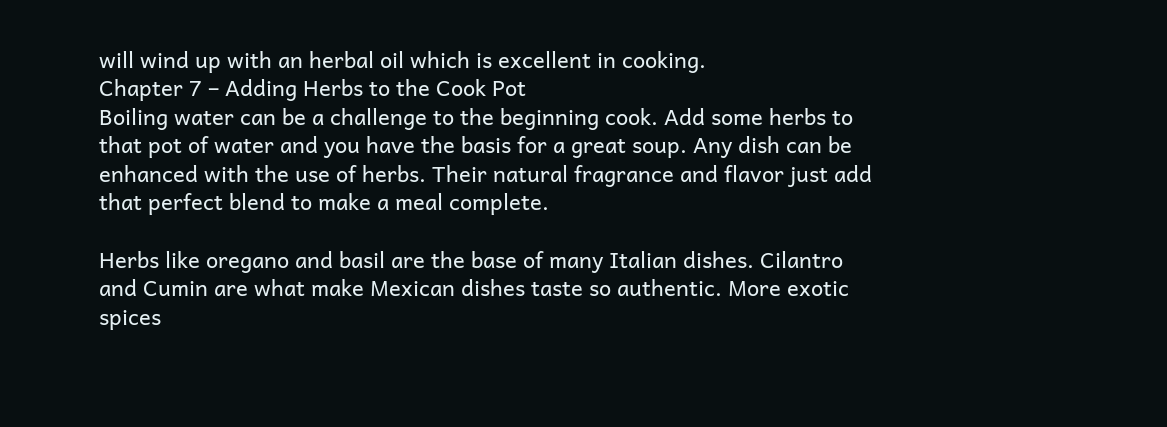will wind up with an herbal oil which is excellent in cooking.
Chapter 7 – Adding Herbs to the Cook Pot
Boiling water can be a challenge to the beginning cook. Add some herbs to
that pot of water and you have the basis for a great soup. Any dish can be
enhanced with the use of herbs. Their natural fragrance and flavor just add
that perfect blend to make a meal complete.

Herbs like oregano and basil are the base of many Italian dishes. Cilantro
and Cumin are what make Mexican dishes taste so authentic. More exotic
spices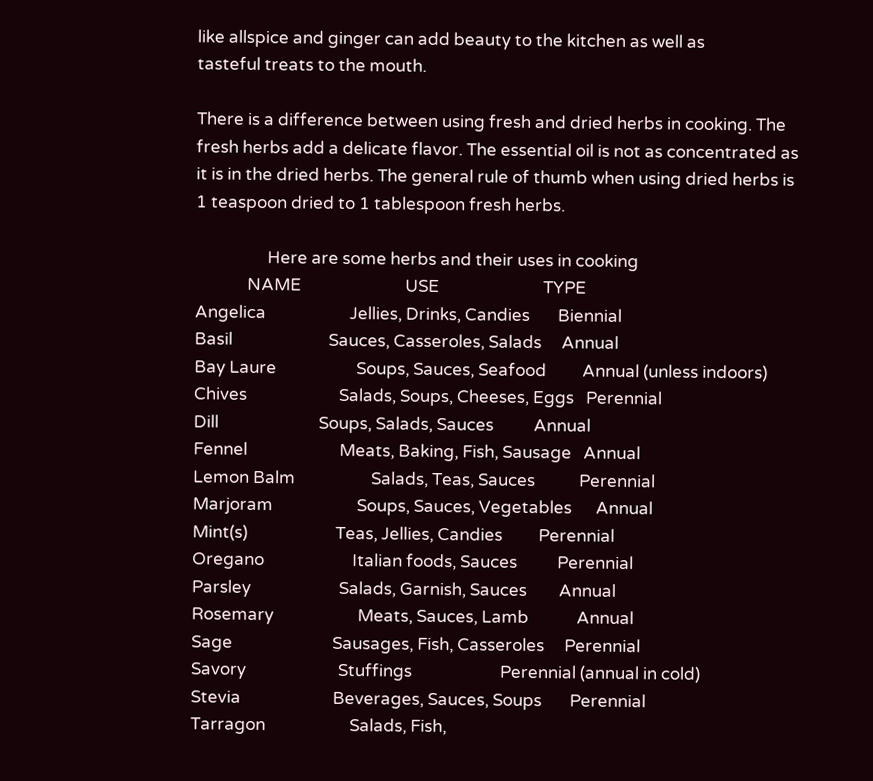like allspice and ginger can add beauty to the kitchen as well as
tasteful treats to the mouth.

There is a difference between using fresh and dried herbs in cooking. The
fresh herbs add a delicate flavor. The essential oil is not as concentrated as
it is in the dried herbs. The general rule of thumb when using dried herbs is
1 teaspoon dried to 1 tablespoon fresh herbs.

                  Here are some herbs and their uses in cooking
             NAME                          USE                          TYPE
Angelica                     Jellies, Drinks, Candies       Biennial
Basil                        Sauces, Casseroles, Salads     Annual
Bay Laure                    Soups, Sauces, Seafood         Annual (unless indoors)
Chives                       Salads, Soups, Cheeses, Eggs   Perennial
Dill                         Soups, Salads, Sauces          Annual
Fennel                       Meats, Baking, Fish, Sausage   Annual
Lemon Balm                   Salads, Teas, Sauces           Perennial
Marjoram                     Soups, Sauces, Vegetables      Annual
Mint(s)                      Teas, Jellies, Candies         Perennial
Oregano                      Italian foods, Sauces          Perennial
Parsley                      Salads, Garnish, Sauces        Annual
Rosemary                     Meats, Sauces, Lamb            Annual
Sage                         Sausages, Fish, Casseroles     Perennial
Savory                       Stuffings                      Perennial (annual in cold)
Stevia                       Beverages, Sauces, Soups       Perennial
Tarragon                     Salads, Fish,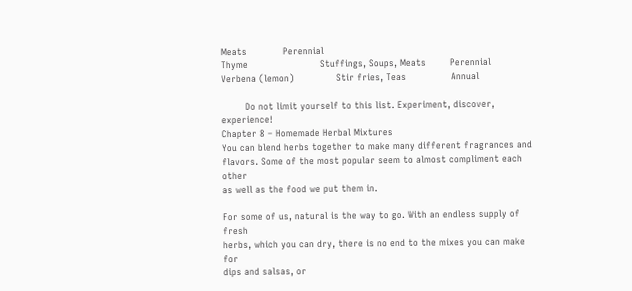Meats            Perennial
Thyme                        Stuffings, Soups, Meats        Perennial
Verbena (lemon)              Stir fries, Teas               Annual

        Do not limit yourself to this list. Experiment, discover, experience!
Chapter 8 – Homemade Herbal Mixtures
You can blend herbs together to make many different fragrances and
flavors. Some of the most popular seem to almost compliment each other
as well as the food we put them in.

For some of us, natural is the way to go. With an endless supply of fresh
herbs, which you can dry, there is no end to the mixes you can make for
dips and salsas, or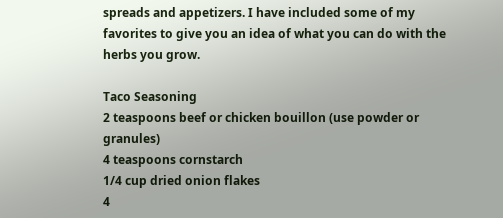spreads and appetizers. I have included some of my
favorites to give you an idea of what you can do with the herbs you grow.

Taco Seasoning
2 teaspoons beef or chicken bouillon (use powder or granules)
4 teaspoons cornstarch
1/4 cup dried onion flakes
4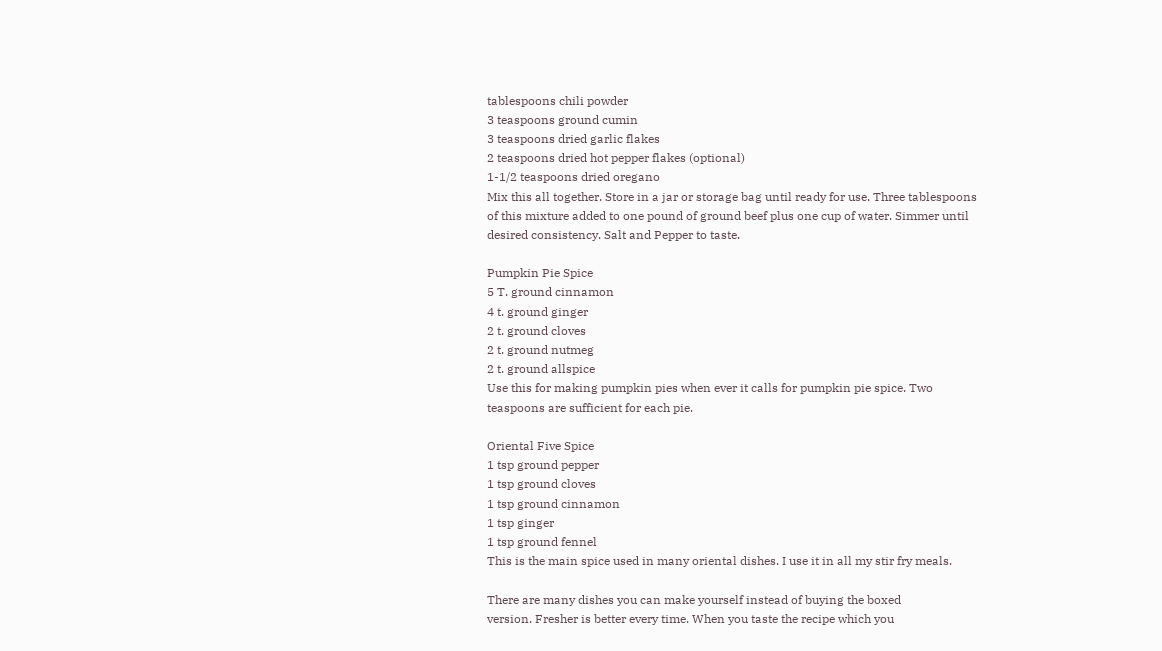tablespoons chili powder
3 teaspoons ground cumin
3 teaspoons dried garlic flakes
2 teaspoons dried hot pepper flakes (optional)
1-1/2 teaspoons dried oregano
Mix this all together. Store in a jar or storage bag until ready for use. Three tablespoons
of this mixture added to one pound of ground beef plus one cup of water. Simmer until
desired consistency. Salt and Pepper to taste.

Pumpkin Pie Spice
5 T. ground cinnamon
4 t. ground ginger
2 t. ground cloves
2 t. ground nutmeg
2 t. ground allspice
Use this for making pumpkin pies when ever it calls for pumpkin pie spice. Two
teaspoons are sufficient for each pie.

Oriental Five Spice
1 tsp ground pepper
1 tsp ground cloves
1 tsp ground cinnamon
1 tsp ginger
1 tsp ground fennel
This is the main spice used in many oriental dishes. I use it in all my stir fry meals.

There are many dishes you can make yourself instead of buying the boxed
version. Fresher is better every time. When you taste the recipe which you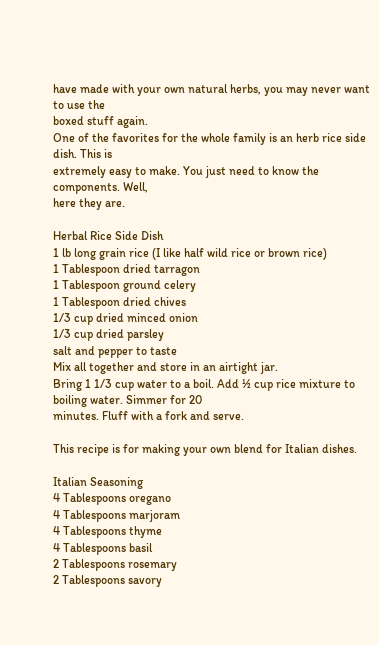have made with your own natural herbs, you may never want to use the
boxed stuff again.
One of the favorites for the whole family is an herb rice side dish. This is
extremely easy to make. You just need to know the components. Well,
here they are.

Herbal Rice Side Dish
1 lb long grain rice (I like half wild rice or brown rice)
1 Tablespoon dried tarragon
1 Tablespoon ground celery
1 Tablespoon dried chives
1/3 cup dried minced onion
1/3 cup dried parsley
salt and pepper to taste
Mix all together and store in an airtight jar.
Bring 1 1/3 cup water to a boil. Add ½ cup rice mixture to boiling water. Simmer for 20
minutes. Fluff with a fork and serve.

This recipe is for making your own blend for Italian dishes.

Italian Seasoning
4 Tablespoons oregano
4 Tablespoons marjoram
4 Tablespoons thyme
4 Tablespoons basil
2 Tablespoons rosemary
2 Tablespoons savory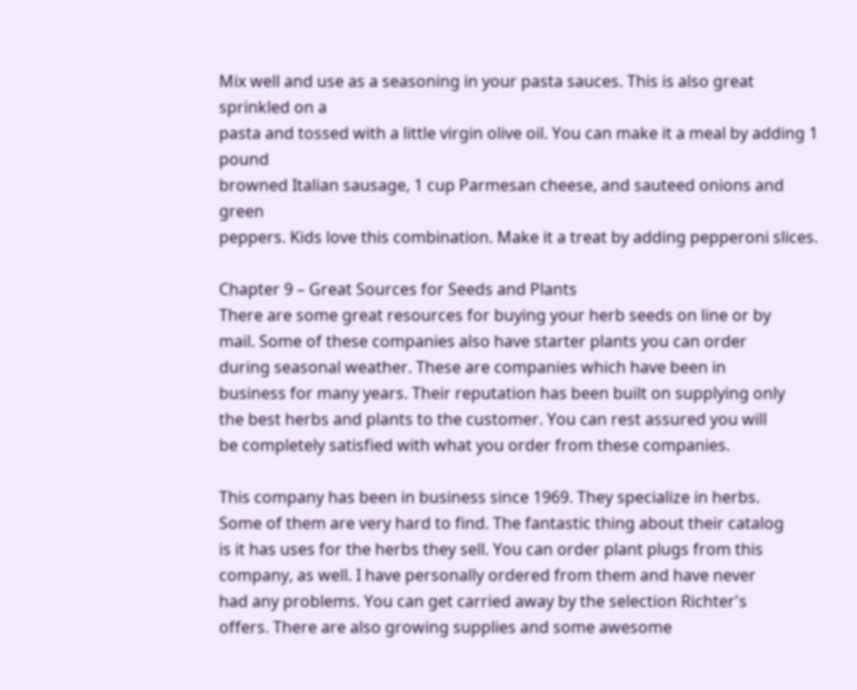Mix well and use as a seasoning in your pasta sauces. This is also great sprinkled on a
pasta and tossed with a little virgin olive oil. You can make it a meal by adding 1 pound
browned Italian sausage, 1 cup Parmesan cheese, and sauteed onions and green
peppers. Kids love this combination. Make it a treat by adding pepperoni slices.

Chapter 9 – Great Sources for Seeds and Plants
There are some great resources for buying your herb seeds on line or by
mail. Some of these companies also have starter plants you can order
during seasonal weather. These are companies which have been in
business for many years. Their reputation has been built on supplying only
the best herbs and plants to the customer. You can rest assured you will
be completely satisfied with what you order from these companies.

This company has been in business since 1969. They specialize in herbs.
Some of them are very hard to find. The fantastic thing about their catalog
is it has uses for the herbs they sell. You can order plant plugs from this
company, as well. I have personally ordered from them and have never
had any problems. You can get carried away by the selection Richter's
offers. There are also growing supplies and some awesome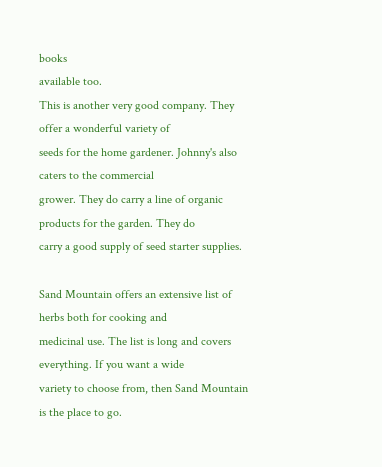books
available too.
This is another very good company. They offer a wonderful variety of
seeds for the home gardener. Johnny's also caters to the commercial
grower. They do carry a line of organic products for the garden. They do
carry a good supply of seed starter supplies.

Sand Mountain offers an extensive list of herbs both for cooking and
medicinal use. The list is long and covers everything. If you want a wide
variety to choose from, then Sand Mountain is the place to go.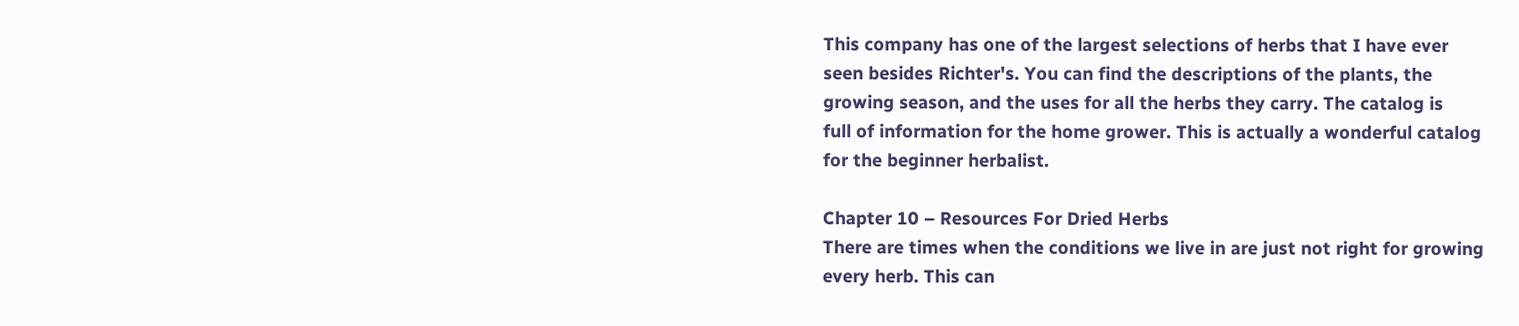This company has one of the largest selections of herbs that I have ever
seen besides Richter's. You can find the descriptions of the plants, the
growing season, and the uses for all the herbs they carry. The catalog is
full of information for the home grower. This is actually a wonderful catalog
for the beginner herbalist.

Chapter 10 – Resources For Dried Herbs
There are times when the conditions we live in are just not right for growing
every herb. This can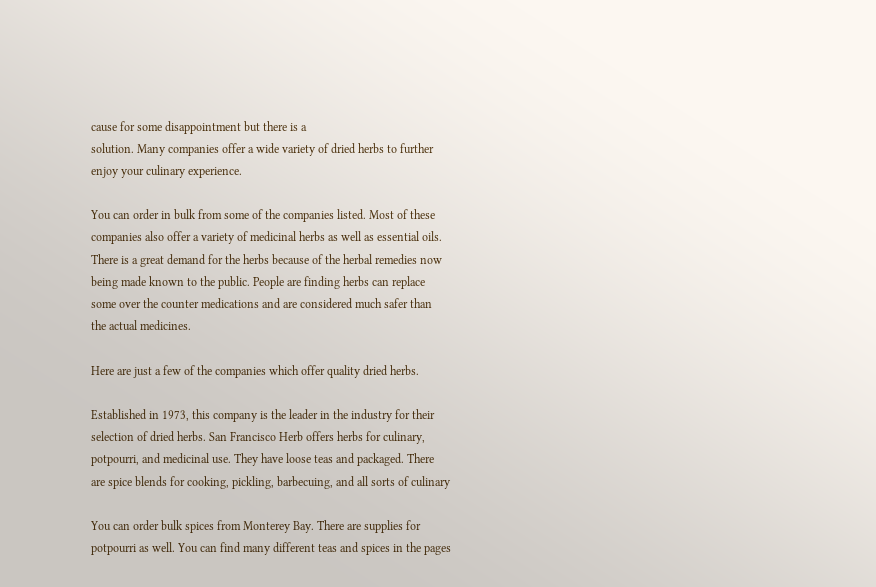cause for some disappointment but there is a
solution. Many companies offer a wide variety of dried herbs to further
enjoy your culinary experience.

You can order in bulk from some of the companies listed. Most of these
companies also offer a variety of medicinal herbs as well as essential oils.
There is a great demand for the herbs because of the herbal remedies now
being made known to the public. People are finding herbs can replace
some over the counter medications and are considered much safer than
the actual medicines.

Here are just a few of the companies which offer quality dried herbs.

Established in 1973, this company is the leader in the industry for their
selection of dried herbs. San Francisco Herb offers herbs for culinary,
potpourri, and medicinal use. They have loose teas and packaged. There
are spice blends for cooking, pickling, barbecuing, and all sorts of culinary

You can order bulk spices from Monterey Bay. There are supplies for
potpourri as well. You can find many different teas and spices in the pages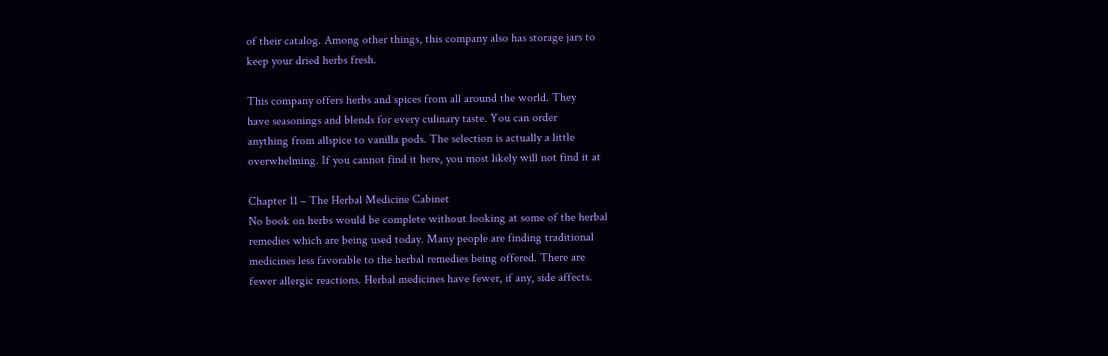of their catalog. Among other things, this company also has storage jars to
keep your dried herbs fresh.

This company offers herbs and spices from all around the world. They
have seasonings and blends for every culinary taste. You can order
anything from allspice to vanilla pods. The selection is actually a little
overwhelming. If you cannot find it here, you most likely will not find it at

Chapter 11 – The Herbal Medicine Cabinet
No book on herbs would be complete without looking at some of the herbal
remedies which are being used today. Many people are finding traditional
medicines less favorable to the herbal remedies being offered. There are
fewer allergic reactions. Herbal medicines have fewer, if any, side affects.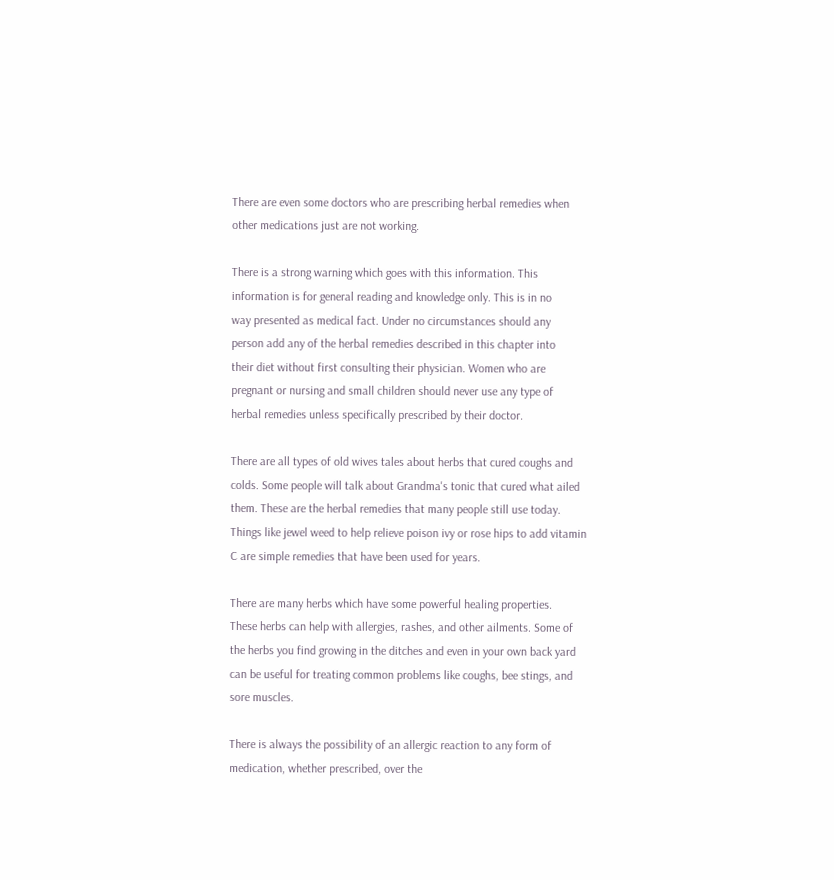There are even some doctors who are prescribing herbal remedies when
other medications just are not working.

There is a strong warning which goes with this information. This
information is for general reading and knowledge only. This is in no
way presented as medical fact. Under no circumstances should any
person add any of the herbal remedies described in this chapter into
their diet without first consulting their physician. Women who are
pregnant or nursing and small children should never use any type of
herbal remedies unless specifically prescribed by their doctor.

There are all types of old wives tales about herbs that cured coughs and
colds. Some people will talk about Grandma's tonic that cured what ailed
them. These are the herbal remedies that many people still use today.
Things like jewel weed to help relieve poison ivy or rose hips to add vitamin
C are simple remedies that have been used for years.

There are many herbs which have some powerful healing properties.
These herbs can help with allergies, rashes, and other ailments. Some of
the herbs you find growing in the ditches and even in your own back yard
can be useful for treating common problems like coughs, bee stings, and
sore muscles.

There is always the possibility of an allergic reaction to any form of
medication, whether prescribed, over the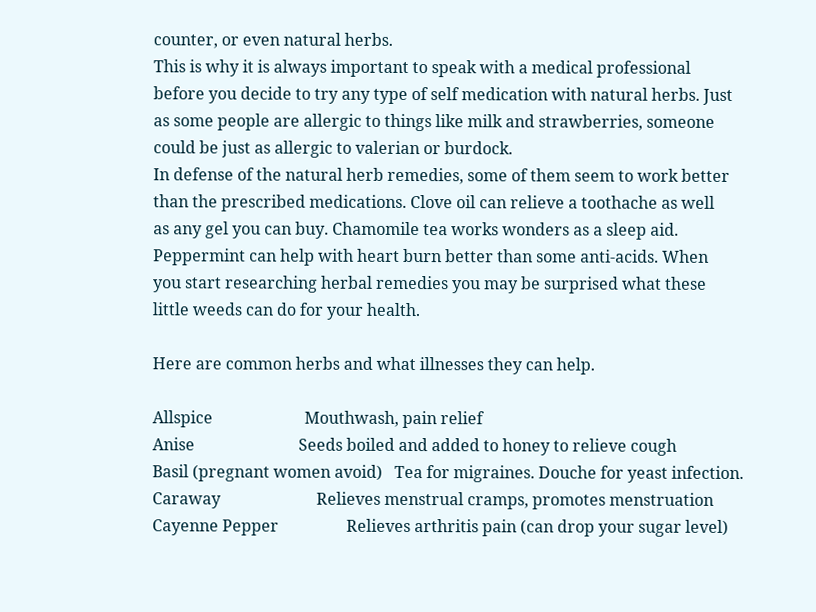counter, or even natural herbs.
This is why it is always important to speak with a medical professional
before you decide to try any type of self medication with natural herbs. Just
as some people are allergic to things like milk and strawberries, someone
could be just as allergic to valerian or burdock.
In defense of the natural herb remedies, some of them seem to work better
than the prescribed medications. Clove oil can relieve a toothache as well
as any gel you can buy. Chamomile tea works wonders as a sleep aid.
Peppermint can help with heart burn better than some anti-acids. When
you start researching herbal remedies you may be surprised what these
little weeds can do for your health.

Here are common herbs and what illnesses they can help.

Allspice                       Mouthwash, pain relief
Anise                          Seeds boiled and added to honey to relieve cough
Basil (pregnant women avoid)   Tea for migraines. Douche for yeast infection.
Caraway                        Relieves menstrual cramps, promotes menstruation
Cayenne Pepper                 Relieves arthritis pain (can drop your sugar level)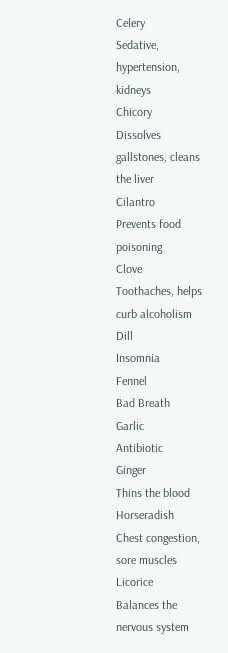Celery                         Sedative, hypertension, kidneys
Chicory                        Dissolves gallstones, cleans the liver
Cilantro                       Prevents food poisoning
Clove                          Toothaches, helps curb alcoholism
Dill                           Insomnia
Fennel                         Bad Breath
Garlic                         Antibiotic
Ginger                         Thins the blood
Horseradish                    Chest congestion, sore muscles
Licorice                       Balances the nervous system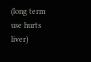(long term use hurts liver)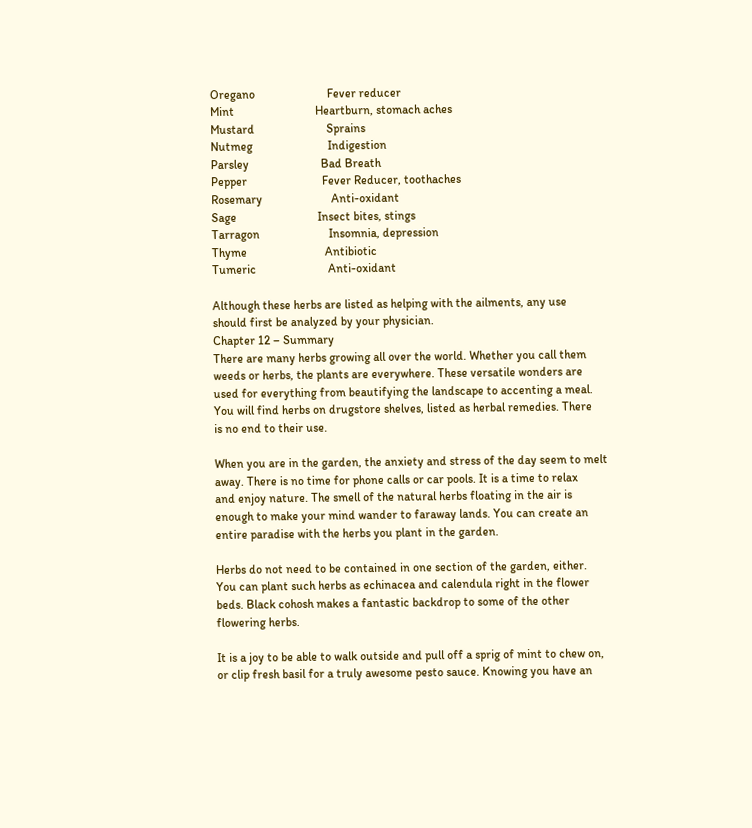Oregano                        Fever reducer
Mint                           Heartburn, stomach aches
Mustard                        Sprains
Nutmeg                         Indigestion
Parsley                        Bad Breath
Pepper                         Fever Reducer, toothaches
Rosemary                       Anti-oxidant
Sage                           Insect bites, stings
Tarragon                       Insomnia, depression
Thyme                          Antibiotic
Tumeric                        Anti-oxidant

Although these herbs are listed as helping with the ailments, any use
should first be analyzed by your physician.
Chapter 12 – Summary
There are many herbs growing all over the world. Whether you call them
weeds or herbs, the plants are everywhere. These versatile wonders are
used for everything from beautifying the landscape to accenting a meal.
You will find herbs on drugstore shelves, listed as herbal remedies. There
is no end to their use.

When you are in the garden, the anxiety and stress of the day seem to melt
away. There is no time for phone calls or car pools. It is a time to relax
and enjoy nature. The smell of the natural herbs floating in the air is
enough to make your mind wander to faraway lands. You can create an
entire paradise with the herbs you plant in the garden.

Herbs do not need to be contained in one section of the garden, either.
You can plant such herbs as echinacea and calendula right in the flower
beds. Black cohosh makes a fantastic backdrop to some of the other
flowering herbs.

It is a joy to be able to walk outside and pull off a sprig of mint to chew on,
or clip fresh basil for a truly awesome pesto sauce. Knowing you have an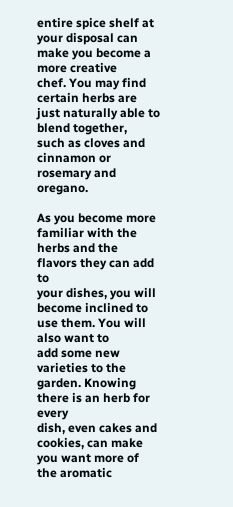entire spice shelf at your disposal can make you become a more creative
chef. You may find certain herbs are just naturally able to blend together,
such as cloves and cinnamon or rosemary and oregano.

As you become more familiar with the herbs and the flavors they can add to
your dishes, you will become inclined to use them. You will also want to
add some new varieties to the garden. Knowing there is an herb for every
dish, even cakes and cookies, can make you want more of the aromatic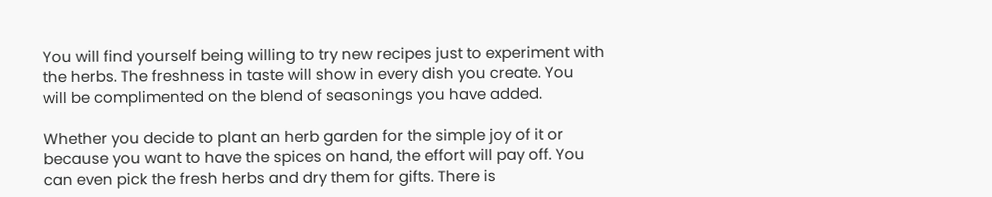You will find yourself being willing to try new recipes just to experiment with
the herbs. The freshness in taste will show in every dish you create. You
will be complimented on the blend of seasonings you have added.

Whether you decide to plant an herb garden for the simple joy of it or
because you want to have the spices on hand, the effort will pay off. You
can even pick the fresh herbs and dry them for gifts. There is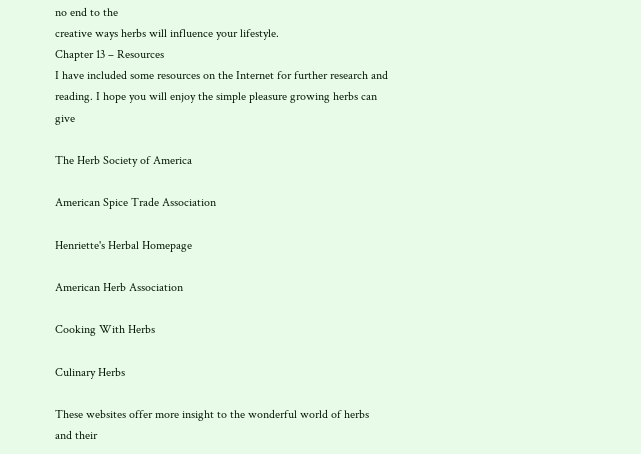no end to the
creative ways herbs will influence your lifestyle.
Chapter 13 – Resources
I have included some resources on the Internet for further research and
reading. I hope you will enjoy the simple pleasure growing herbs can give

The Herb Society of America

American Spice Trade Association

Henriette's Herbal Homepage

American Herb Association

Cooking With Herbs

Culinary Herbs

These websites offer more insight to the wonderful world of herbs and their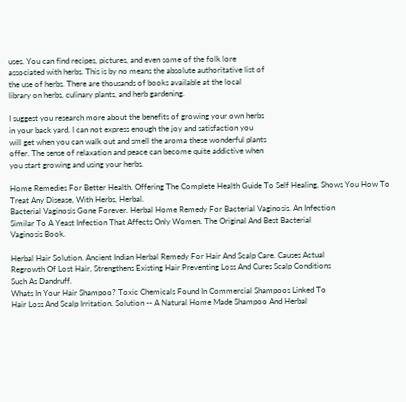uses. You can find recipes, pictures, and even some of the folk lore
associated with herbs. This is by no means the absolute authoritative list of
the use of herbs. There are thousands of books available at the local
library on herbs, culinary plants, and herb gardening.

I suggest you research more about the benefits of growing your own herbs
in your back yard. I can not express enough the joy and satisfaction you
will get when you can walk out and smell the aroma these wonderful plants
offer. The sense of relaxation and peace can become quite addictive when
you start growing and using your herbs.

Home Remedies For Better Health. Offering The Complete Health Guide To Self Healing, Shows You How To Treat Any Disease, With Herbs, Herbal.
Bacterial Vaginosis Gone Forever. Herbal Home Remedy For Bacterial Vaginosis. An Infection
Similar To A Yeast Infection That Affects Only Women. The Original And Best Bacterial
Vaginosis Book.

Herbal Hair Solution. Ancient Indian Herbal Remedy For Hair And Scalp Care. Causes Actual
Regrowth Of Lost Hair, Strengthens Existing Hair Preventing Loss And Cures Scalp Conditions
Such As Dandruff.
Whats In Your Hair Shampoo? Toxic Chemicals Found In Commercial Shampoos Linked To
Hair Loss And Scalp Irritation. Solution -- A Natural Home Made Shampoo And Herbal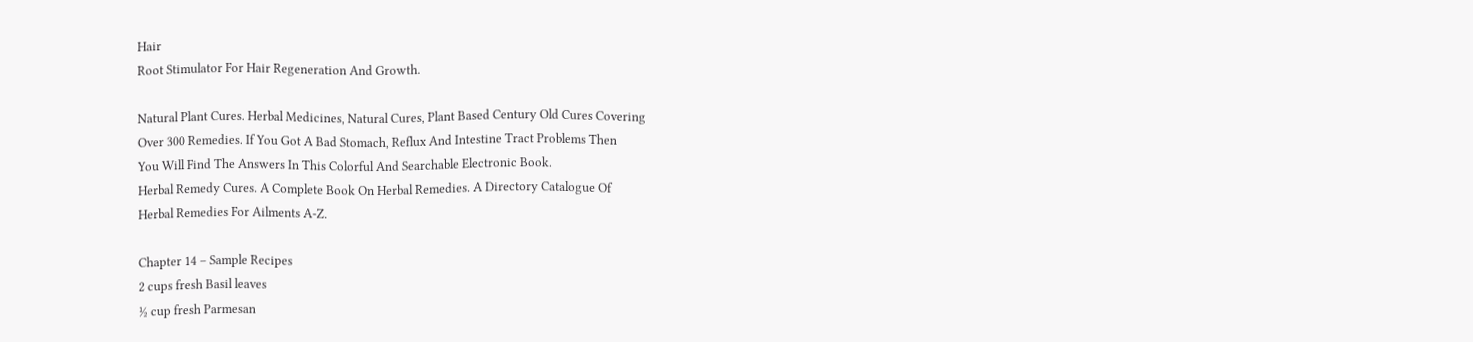Hair
Root Stimulator For Hair Regeneration And Growth.

Natural Plant Cures. Herbal Medicines, Natural Cures, Plant Based Century Old Cures Covering
Over 300 Remedies. If You Got A Bad Stomach, Reflux And Intestine Tract Problems Then
You Will Find The Answers In This Colorful And Searchable Electronic Book.
Herbal Remedy Cures. A Complete Book On Herbal Remedies. A Directory Catalogue Of
Herbal Remedies For Ailments A-Z.

Chapter 14 – Sample Recipes
2 cups fresh Basil leaves
½ cup fresh Parmesan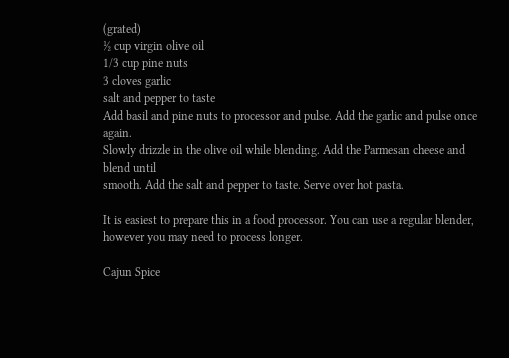(grated)
½ cup virgin olive oil
1/3 cup pine nuts
3 cloves garlic
salt and pepper to taste
Add basil and pine nuts to processor and pulse. Add the garlic and pulse once again.
Slowly drizzle in the olive oil while blending. Add the Parmesan cheese and blend until
smooth. Add the salt and pepper to taste. Serve over hot pasta.

It is easiest to prepare this in a food processor. You can use a regular blender,
however you may need to process longer.

Cajun Spice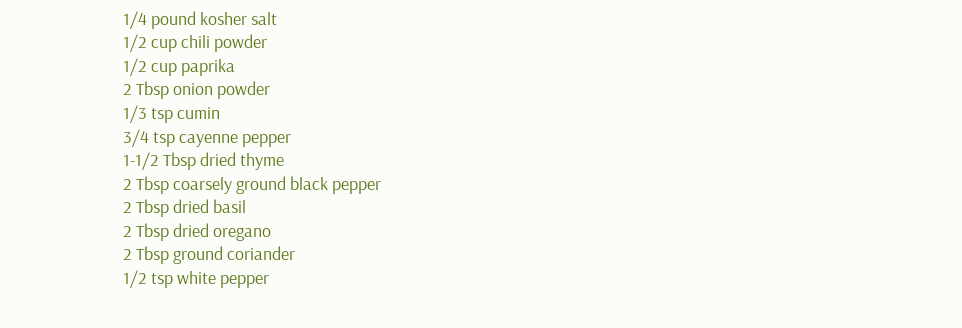1/4 pound kosher salt
1/2 cup chili powder
1/2 cup paprika
2 Tbsp onion powder
1/3 tsp cumin
3/4 tsp cayenne pepper
1-1/2 Tbsp dried thyme
2 Tbsp coarsely ground black pepper
2 Tbsp dried basil
2 Tbsp dried oregano
2 Tbsp ground coriander
1/2 tsp white pepper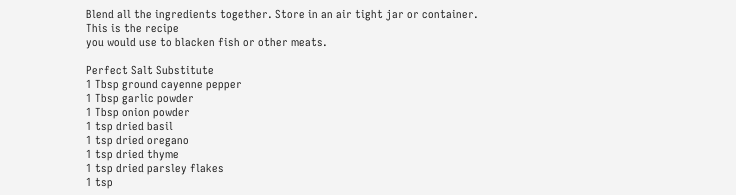Blend all the ingredients together. Store in an air tight jar or container. This is the recipe
you would use to blacken fish or other meats.

Perfect Salt Substitute
1 Tbsp ground cayenne pepper
1 Tbsp garlic powder
1 Tbsp onion powder
1 tsp dried basil
1 tsp dried oregano
1 tsp dried thyme
1 tsp dried parsley flakes
1 tsp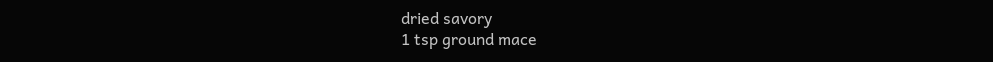dried savory
1 tsp ground mace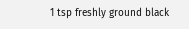1 tsp freshly ground black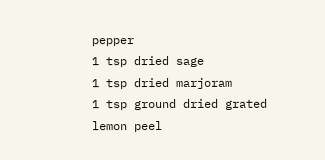pepper
1 tsp dried sage
1 tsp dried marjoram
1 tsp ground dried grated lemon peel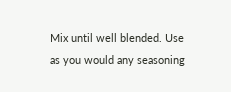Mix until well blended. Use as you would any seasoning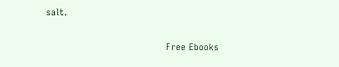salt.

                                        Free Ebooks